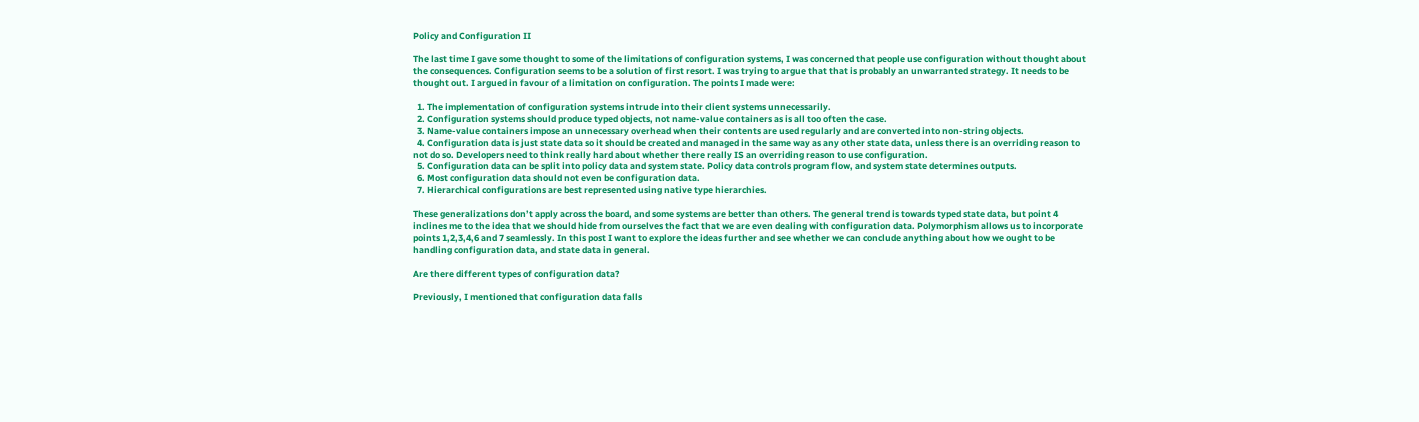Policy and Configuration II

The last time I gave some thought to some of the limitations of configuration systems, I was concerned that people use configuration without thought about the consequences. Configuration seems to be a solution of first resort. I was trying to argue that that is probably an unwarranted strategy. It needs to be thought out. I argued in favour of a limitation on configuration. The points I made were:

  1. The implementation of configuration systems intrude into their client systems unnecessarily.
  2. Configuration systems should produce typed objects, not name-value containers as is all too often the case.
  3. Name-value containers impose an unnecessary overhead when their contents are used regularly and are converted into non-string objects.
  4. Configuration data is just state data so it should be created and managed in the same way as any other state data, unless there is an overriding reason to not do so. Developers need to think really hard about whether there really IS an overriding reason to use configuration.
  5. Configuration data can be split into policy data and system state. Policy data controls program flow, and system state determines outputs.
  6. Most configuration data should not even be configuration data.
  7. Hierarchical configurations are best represented using native type hierarchies.

These generalizations don’t apply across the board, and some systems are better than others. The general trend is towards typed state data, but point 4 inclines me to the idea that we should hide from ourselves the fact that we are even dealing with configuration data. Polymorphism allows us to incorporate points 1,2,3,4,6 and 7 seamlessly. In this post I want to explore the ideas further and see whether we can conclude anything about how we ought to be handling configuration data, and state data in general.

Are there different types of configuration data?

Previously, I mentioned that configuration data falls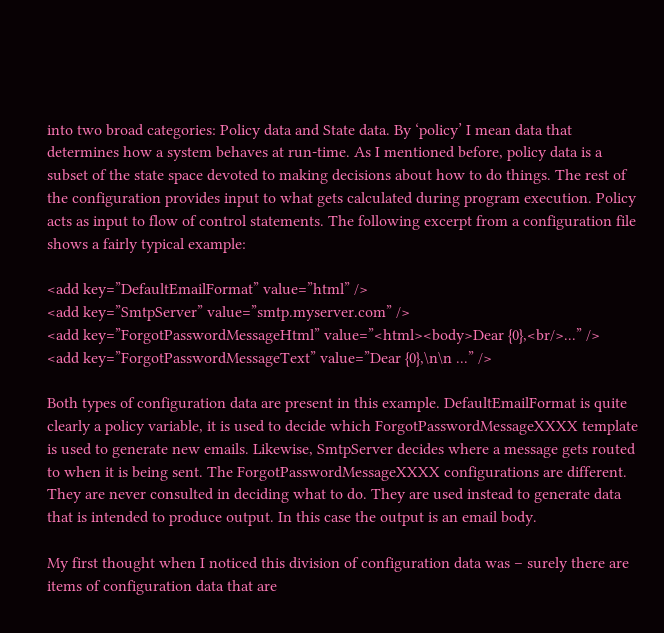into two broad categories: Policy data and State data. By ‘policy’ I mean data that determines how a system behaves at run-time. As I mentioned before, policy data is a subset of the state space devoted to making decisions about how to do things. The rest of the configuration provides input to what gets calculated during program execution. Policy acts as input to flow of control statements. The following excerpt from a configuration file shows a fairly typical example:

<add key=”DefaultEmailFormat” value=”html” />
<add key=”SmtpServer” value=”smtp.myserver.com” />
<add key=”ForgotPasswordMessageHtml” value=”<html><body>Dear {0},<br/>...” />
<add key=”ForgotPasswordMessageText” value=”Dear {0},\n\n ...” />

Both types of configuration data are present in this example. DefaultEmailFormat is quite clearly a policy variable, it is used to decide which ForgotPasswordMessageXXXX template is used to generate new emails. Likewise, SmtpServer decides where a message gets routed to when it is being sent. The ForgotPasswordMessageXXXX configurations are different. They are never consulted in deciding what to do. They are used instead to generate data that is intended to produce output. In this case the output is an email body.

My first thought when I noticed this division of configuration data was – surely there are items of configuration data that are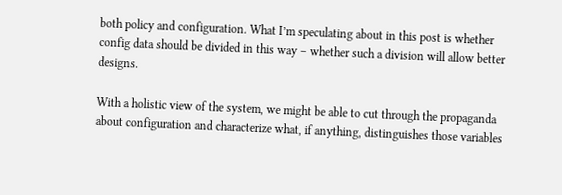both policy and configuration. What I’m speculating about in this post is whether config data should be divided in this way – whether such a division will allow better designs.

With a holistic view of the system, we might be able to cut through the propaganda about configuration and characterize what, if anything, distinguishes those variables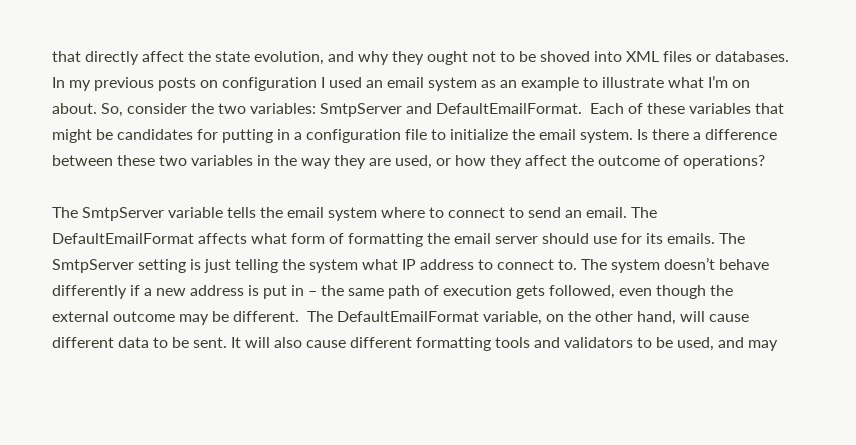that directly affect the state evolution, and why they ought not to be shoved into XML files or databases. In my previous posts on configuration I used an email system as an example to illustrate what I’m on about. So, consider the two variables: SmtpServer and DefaultEmailFormat.  Each of these variables that might be candidates for putting in a configuration file to initialize the email system. Is there a difference between these two variables in the way they are used, or how they affect the outcome of operations?

The SmtpServer variable tells the email system where to connect to send an email. The DefaultEmailFormat affects what form of formatting the email server should use for its emails. The SmtpServer setting is just telling the system what IP address to connect to. The system doesn’t behave differently if a new address is put in – the same path of execution gets followed, even though the external outcome may be different.  The DefaultEmailFormat variable, on the other hand, will cause different data to be sent. It will also cause different formatting tools and validators to be used, and may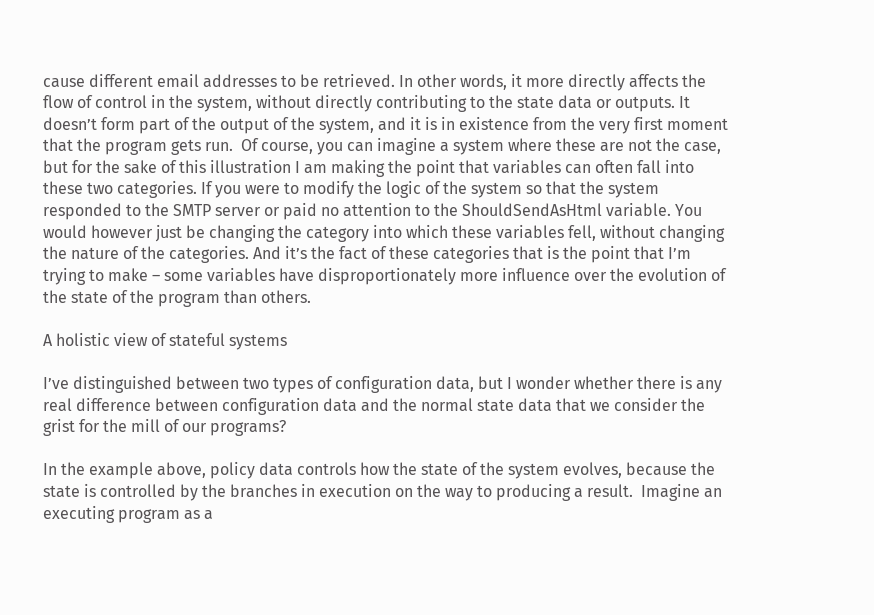cause different email addresses to be retrieved. In other words, it more directly affects the flow of control in the system, without directly contributing to the state data or outputs. It doesn’t form part of the output of the system, and it is in existence from the very first moment that the program gets run.  Of course, you can imagine a system where these are not the case, but for the sake of this illustration I am making the point that variables can often fall into these two categories. If you were to modify the logic of the system so that the system responded to the SMTP server or paid no attention to the ShouldSendAsHtml variable. You would however just be changing the category into which these variables fell, without changing the nature of the categories. And it’s the fact of these categories that is the point that I’m trying to make – some variables have disproportionately more influence over the evolution of the state of the program than others.

A holistic view of stateful systems

I’ve distinguished between two types of configuration data, but I wonder whether there is any real difference between configuration data and the normal state data that we consider the grist for the mill of our programs?

In the example above, policy data controls how the state of the system evolves, because the state is controlled by the branches in execution on the way to producing a result.  Imagine an executing program as a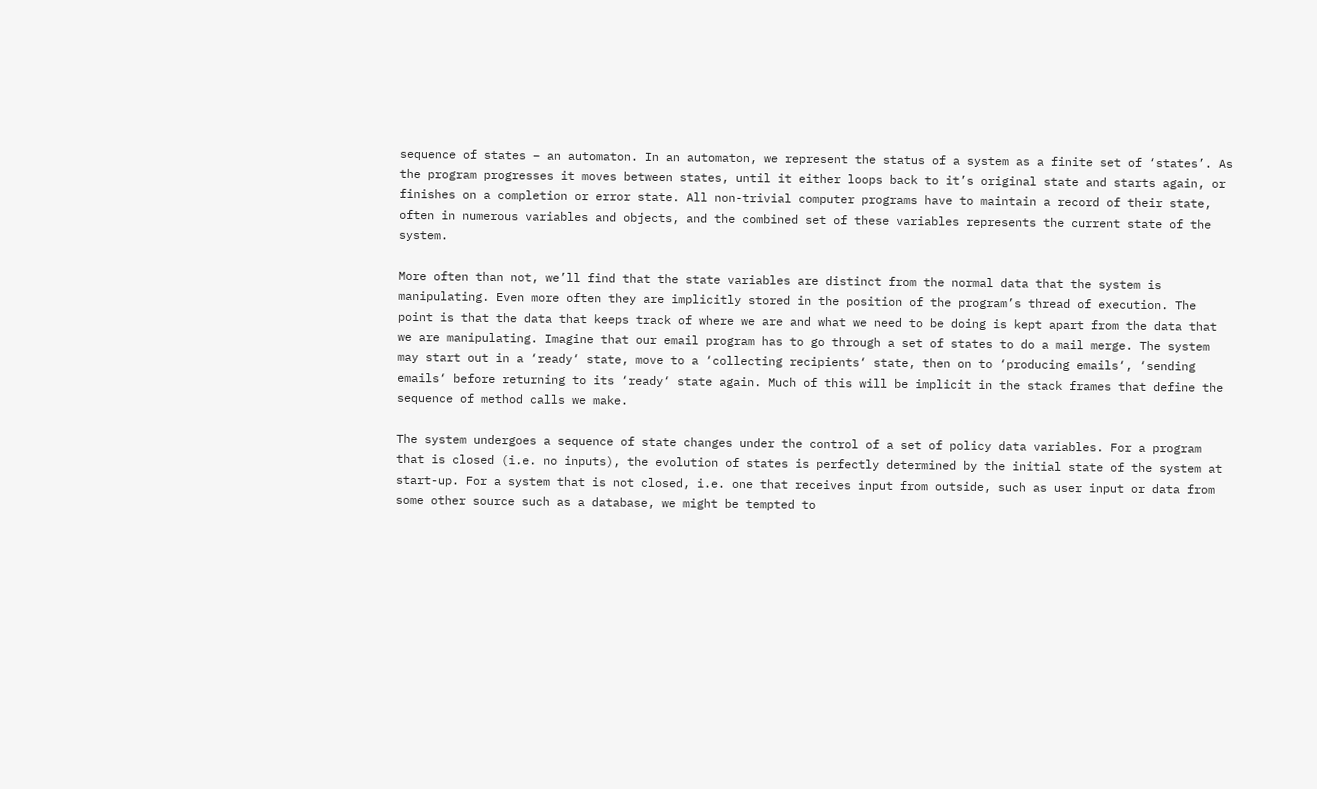sequence of states – an automaton. In an automaton, we represent the status of a system as a finite set of ‘states’. As the program progresses it moves between states, until it either loops back to it’s original state and starts again, or finishes on a completion or error state. All non-trivial computer programs have to maintain a record of their state, often in numerous variables and objects, and the combined set of these variables represents the current state of the system.

More often than not, we’ll find that the state variables are distinct from the normal data that the system is manipulating. Even more often they are implicitly stored in the position of the program’s thread of execution. The point is that the data that keeps track of where we are and what we need to be doing is kept apart from the data that we are manipulating. Imagine that our email program has to go through a set of states to do a mail merge. The system may start out in a ‘ready‘ state, move to a ‘collecting recipients‘ state, then on to ‘producing emails‘, ‘sending emails‘ before returning to its ‘ready‘ state again. Much of this will be implicit in the stack frames that define the sequence of method calls we make.

The system undergoes a sequence of state changes under the control of a set of policy data variables. For a program that is closed (i.e. no inputs), the evolution of states is perfectly determined by the initial state of the system at start-up. For a system that is not closed, i.e. one that receives input from outside, such as user input or data from some other source such as a database, we might be tempted to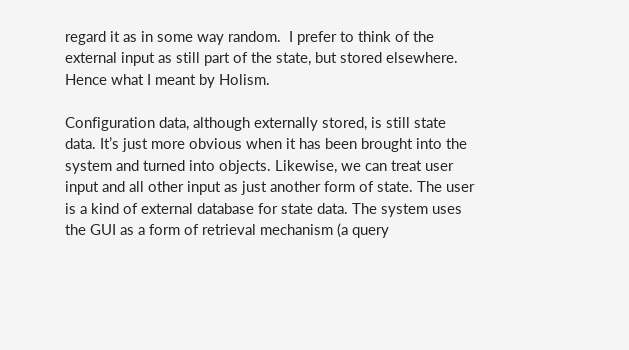regard it as in some way random.  I prefer to think of the external input as still part of the state, but stored elsewhere. Hence what I meant by Holism.

Configuration data, although externally stored, is still state data. It’s just more obvious when it has been brought into the system and turned into objects. Likewise, we can treat user input and all other input as just another form of state. The user is a kind of external database for state data. The system uses the GUI as a form of retrieval mechanism (a query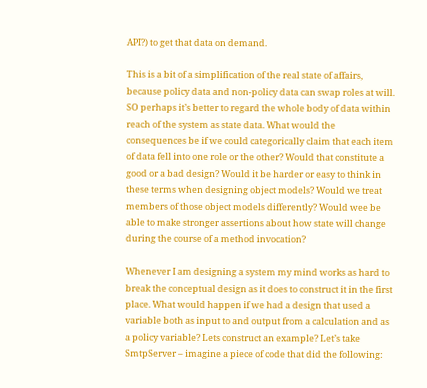API?) to get that data on demand.

This is a bit of a simplification of the real state of affairs, because policy data and non-policy data can swap roles at will. SO perhaps it’s better to regard the whole body of data within reach of the system as state data. What would the consequences be if we could categorically claim that each item of data fell into one role or the other? Would that constitute a good or a bad design? Would it be harder or easy to think in these terms when designing object models? Would we treat members of those object models differently? Would wee be able to make stronger assertions about how state will change during the course of a method invocation?

Whenever I am designing a system my mind works as hard to break the conceptual design as it does to construct it in the first place. What would happen if we had a design that used a variable both as input to and output from a calculation and as a policy variable? Lets construct an example? Let’s take SmtpServer – imagine a piece of code that did the following: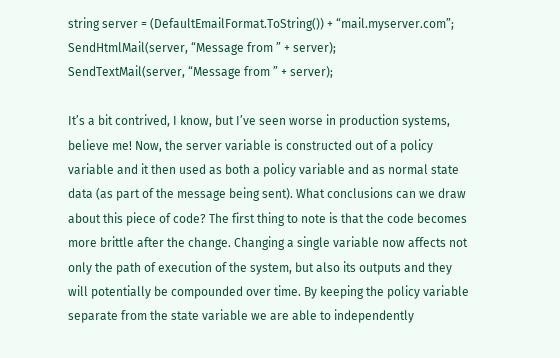string server = (DefaultEmailFormat.ToString()) + “mail.myserver.com”;
SendHtmlMail(server, “Message from ” + server);
SendTextMail(server, “Message from ” + server);

It’s a bit contrived, I know, but I’ve seen worse in production systems, believe me! Now, the server variable is constructed out of a policy variable and it then used as both a policy variable and as normal state data (as part of the message being sent). What conclusions can we draw about this piece of code? The first thing to note is that the code becomes more brittle after the change. Changing a single variable now affects not only the path of execution of the system, but also its outputs and they will potentially be compounded over time. By keeping the policy variable separate from the state variable we are able to independently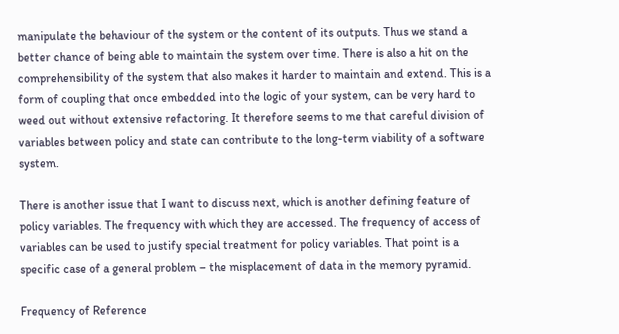manipulate the behaviour of the system or the content of its outputs. Thus we stand a better chance of being able to maintain the system over time. There is also a hit on the comprehensibility of the system that also makes it harder to maintain and extend. This is a form of coupling that once embedded into the logic of your system, can be very hard to weed out without extensive refactoring. It therefore seems to me that careful division of variables between policy and state can contribute to the long-term viability of a software system.

There is another issue that I want to discuss next, which is another defining feature of policy variables. The frequency with which they are accessed. The frequency of access of variables can be used to justify special treatment for policy variables. That point is a specific case of a general problem – the misplacement of data in the memory pyramid.

Frequency of Reference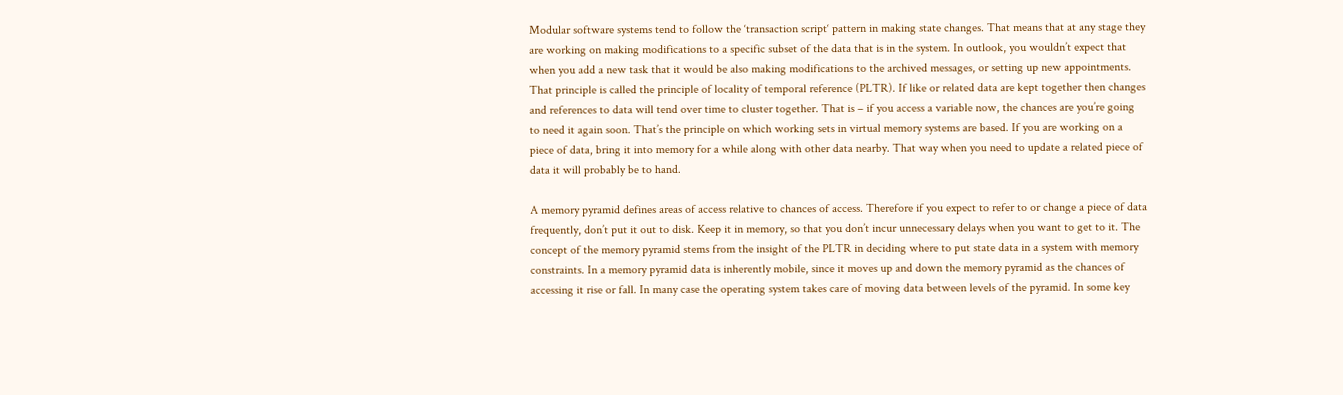Modular software systems tend to follow the ‘transaction script‘ pattern in making state changes. That means that at any stage they are working on making modifications to a specific subset of the data that is in the system. In outlook, you wouldn’t expect that when you add a new task that it would be also making modifications to the archived messages, or setting up new appointments. That principle is called the principle of locality of temporal reference (PLTR). If like or related data are kept together then changes and references to data will tend over time to cluster together. That is – if you access a variable now, the chances are you’re going to need it again soon. That’s the principle on which working sets in virtual memory systems are based. If you are working on a piece of data, bring it into memory for a while along with other data nearby. That way when you need to update a related piece of data it will probably be to hand.

A memory pyramid defines areas of access relative to chances of access. Therefore if you expect to refer to or change a piece of data frequently, don’t put it out to disk. Keep it in memory, so that you don’t incur unnecessary delays when you want to get to it. The concept of the memory pyramid stems from the insight of the PLTR in deciding where to put state data in a system with memory constraints. In a memory pyramid data is inherently mobile, since it moves up and down the memory pyramid as the chances of accessing it rise or fall. In many case the operating system takes care of moving data between levels of the pyramid. In some key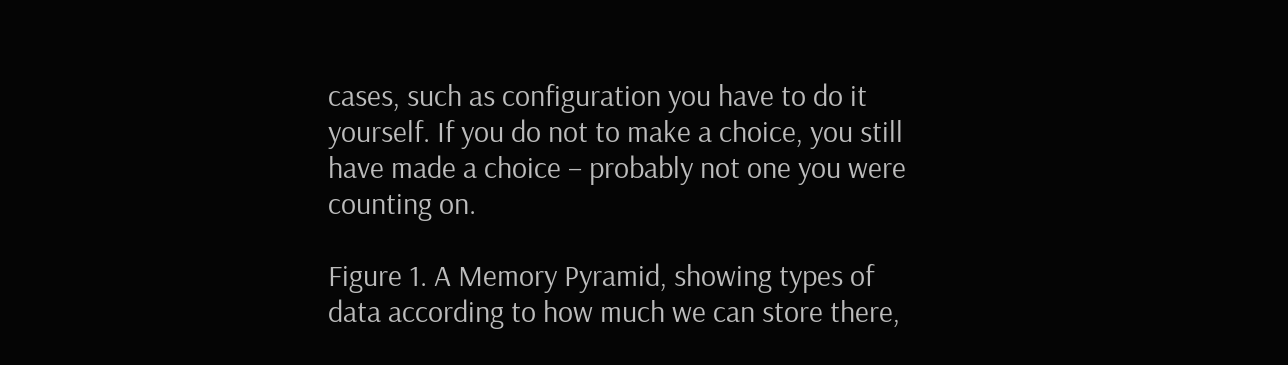cases, such as configuration you have to do it yourself. If you do not to make a choice, you still have made a choice – probably not one you were counting on.

Figure 1. A Memory Pyramid, showing types of data according to how much we can store there,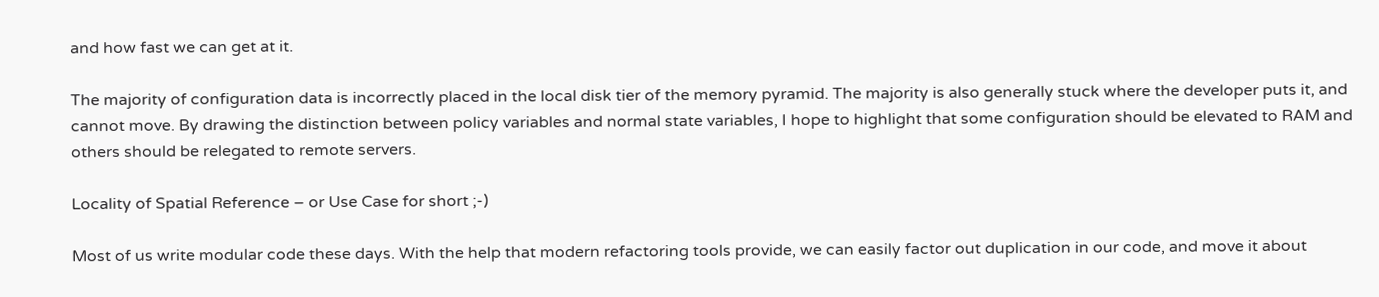and how fast we can get at it.

The majority of configuration data is incorrectly placed in the local disk tier of the memory pyramid. The majority is also generally stuck where the developer puts it, and cannot move. By drawing the distinction between policy variables and normal state variables, I hope to highlight that some configuration should be elevated to RAM and others should be relegated to remote servers.

Locality of Spatial Reference – or Use Case for short ;-)

Most of us write modular code these days. With the help that modern refactoring tools provide, we can easily factor out duplication in our code, and move it about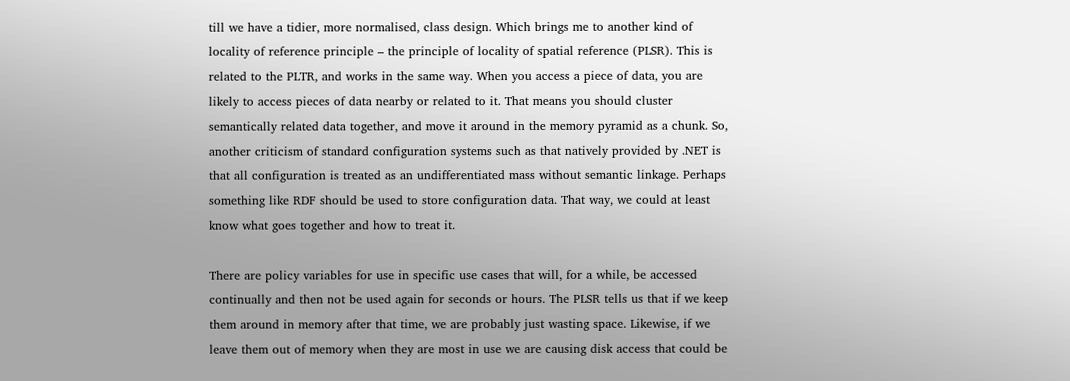till we have a tidier, more normalised, class design. Which brings me to another kind of locality of reference principle – the principle of locality of spatial reference (PLSR). This is related to the PLTR, and works in the same way. When you access a piece of data, you are likely to access pieces of data nearby or related to it. That means you should cluster semantically related data together, and move it around in the memory pyramid as a chunk. So, another criticism of standard configuration systems such as that natively provided by .NET is that all configuration is treated as an undifferentiated mass without semantic linkage. Perhaps something like RDF should be used to store configuration data. That way, we could at least know what goes together and how to treat it.

There are policy variables for use in specific use cases that will, for a while, be accessed continually and then not be used again for seconds or hours. The PLSR tells us that if we keep them around in memory after that time, we are probably just wasting space. Likewise, if we leave them out of memory when they are most in use we are causing disk access that could be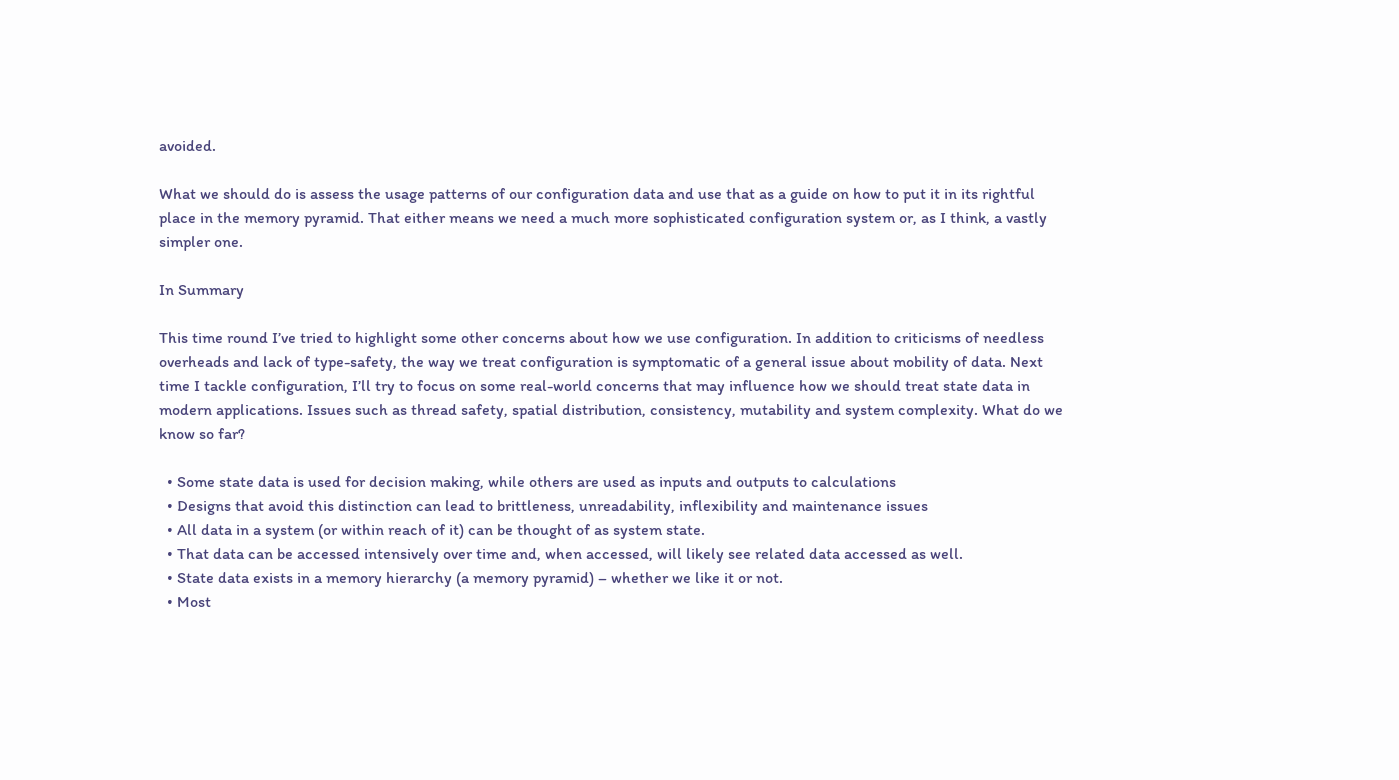avoided.

What we should do is assess the usage patterns of our configuration data and use that as a guide on how to put it in its rightful place in the memory pyramid. That either means we need a much more sophisticated configuration system or, as I think, a vastly simpler one.

In Summary

This time round I’ve tried to highlight some other concerns about how we use configuration. In addition to criticisms of needless overheads and lack of type-safety, the way we treat configuration is symptomatic of a general issue about mobility of data. Next time I tackle configuration, I’ll try to focus on some real-world concerns that may influence how we should treat state data in modern applications. Issues such as thread safety, spatial distribution, consistency, mutability and system complexity. What do we know so far?

  • Some state data is used for decision making, while others are used as inputs and outputs to calculations
  • Designs that avoid this distinction can lead to brittleness, unreadability, inflexibility and maintenance issues
  • All data in a system (or within reach of it) can be thought of as system state.
  • That data can be accessed intensively over time and, when accessed, will likely see related data accessed as well.
  • State data exists in a memory hierarchy (a memory pyramid) – whether we like it or not.
  • Most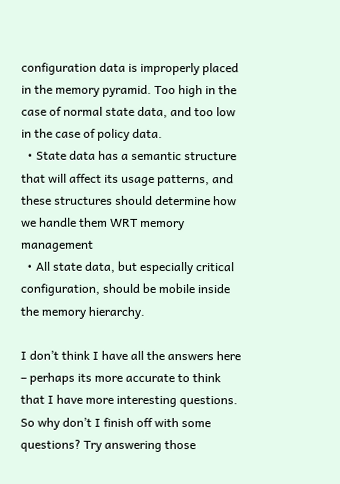configuration data is improperly placed in the memory pyramid. Too high in the case of normal state data, and too low in the case of policy data.
  • State data has a semantic structure that will affect its usage patterns, and these structures should determine how we handle them WRT memory management
  • All state data, but especially critical configuration, should be mobile inside the memory hierarchy.

I don’t think I have all the answers here – perhaps its more accurate to think that I have more interesting questions. So why don’t I finish off with some questions? Try answering those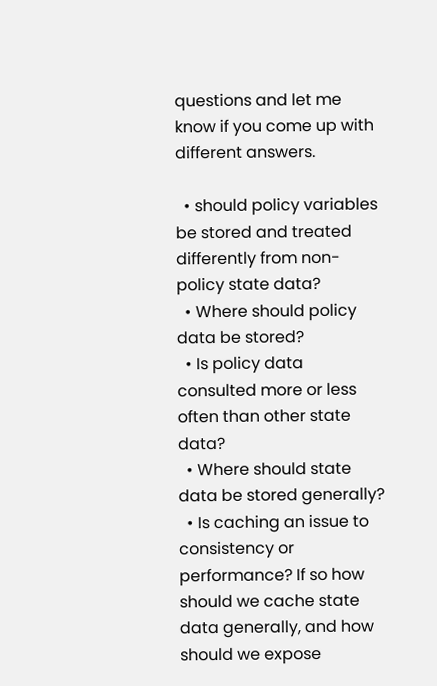questions and let me know if you come up with different answers.

  • should policy variables be stored and treated differently from non-policy state data?
  • Where should policy data be stored?
  • Is policy data consulted more or less often than other state data?
  • Where should state data be stored generally?
  • Is caching an issue to consistency or performance? If so how should we cache state data generally, and how should we expose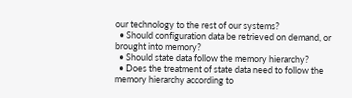our technology to the rest of our systems?
  • Should configuration data be retrieved on demand, or brought into memory?
  • Should state data follow the memory hierarchy?
  • Does the treatment of state data need to follow the memory hierarchy according to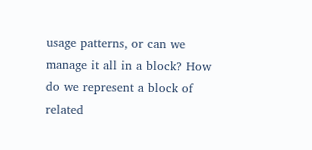usage patterns, or can we manage it all in a block? How do we represent a block of related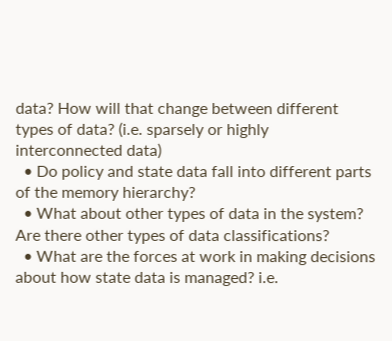data? How will that change between different types of data? (i.e. sparsely or highly interconnected data)
  • Do policy and state data fall into different parts of the memory hierarchy?
  • What about other types of data in the system? Are there other types of data classifications?
  • What are the forces at work in making decisions about how state data is managed? i.e.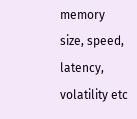memory size, speed, latency, volatility etc